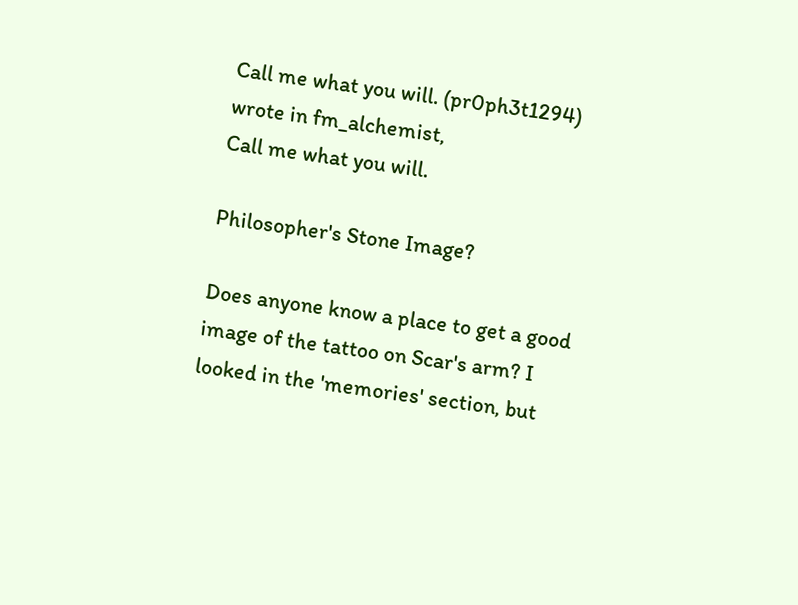Call me what you will. (pr0ph3t1294) wrote in fm_alchemist,
Call me what you will.

Philosopher's Stone Image?

Does anyone know a place to get a good image of the tattoo on Scar's arm? I looked in the 'memories' section, but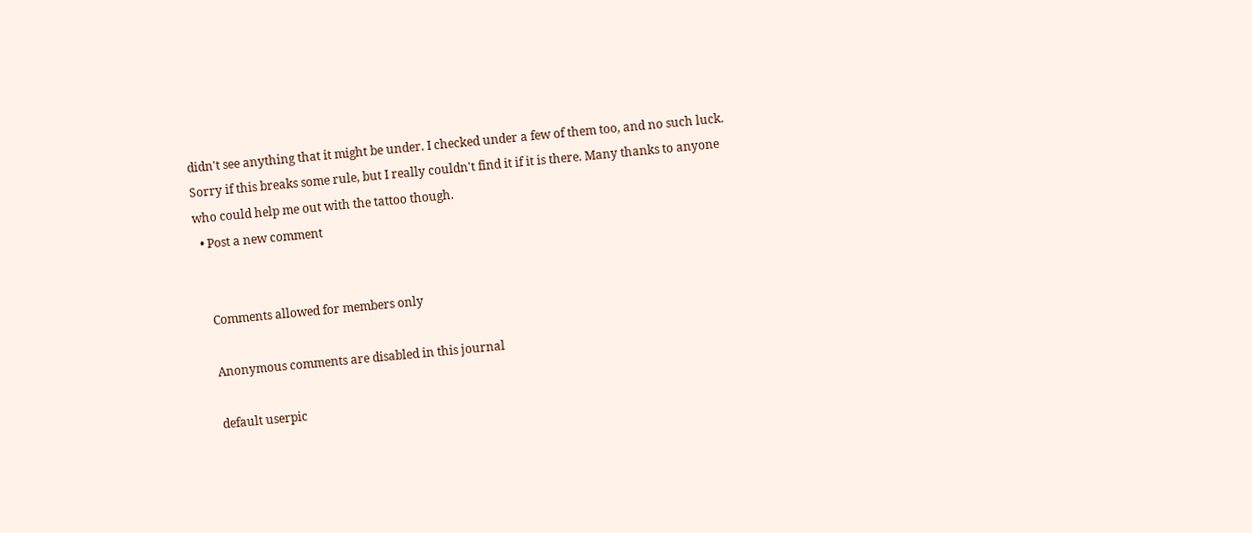didn't see anything that it might be under. I checked under a few of them too, and no such luck. Sorry if this breaks some rule, but I really couldn't find it if it is there. Many thanks to anyone who could help me out with the tattoo though.
  • Post a new comment


    Comments allowed for members only

    Anonymous comments are disabled in this journal

    default userpic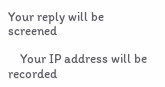Your reply will be screened

    Your IP address will be recorded